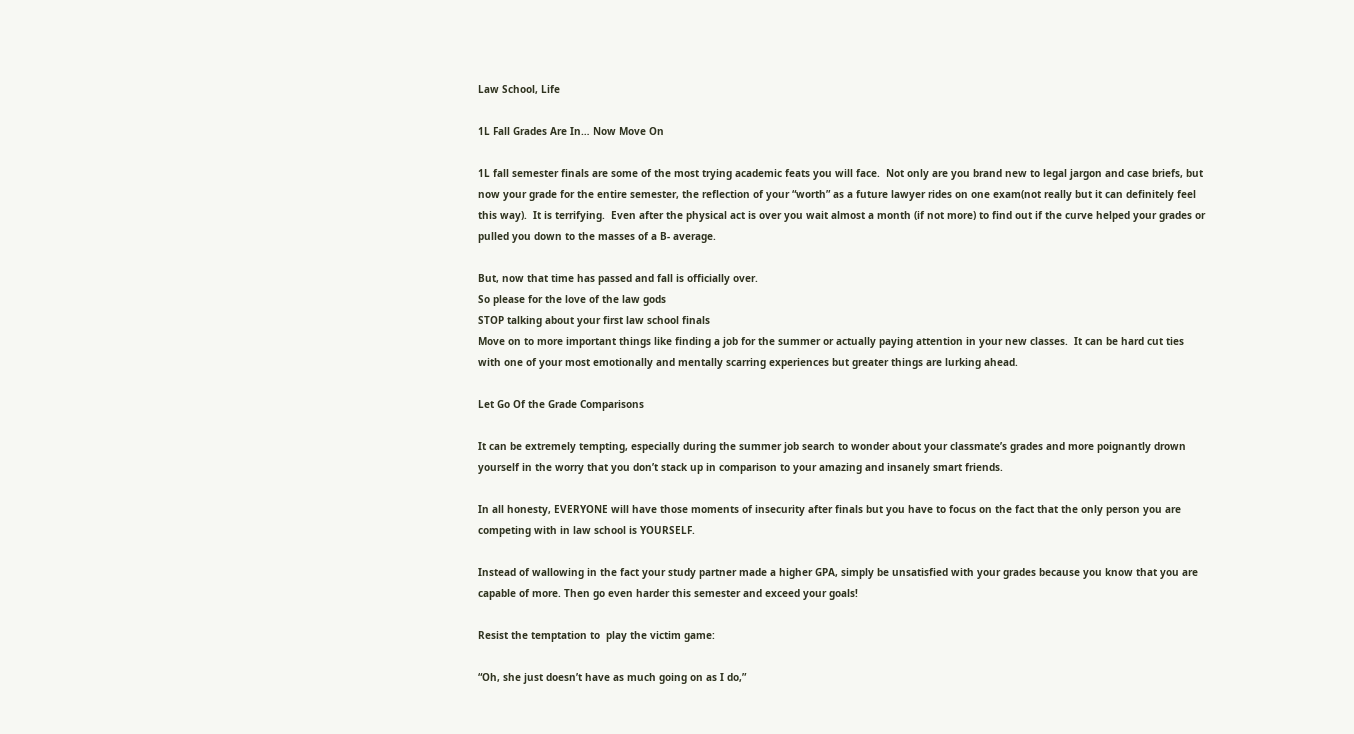Law School, Life

1L Fall Grades Are In… Now Move On

1L fall semester finals are some of the most trying academic feats you will face.  Not only are you brand new to legal jargon and case briefs, but now your grade for the entire semester, the reflection of your “worth” as a future lawyer rides on one exam(not really but it can definitely feel this way).  It is terrifying.  Even after the physical act is over you wait almost a month (if not more) to find out if the curve helped your grades or pulled you down to the masses of a B- average.

But, now that time has passed and fall is officially over.
So please for the love of the law gods
STOP talking about your first law school finals
Move on to more important things like finding a job for the summer or actually paying attention in your new classes.  It can be hard cut ties with one of your most emotionally and mentally scarring experiences but greater things are lurking ahead.

Let Go Of the Grade Comparisons

It can be extremely tempting, especially during the summer job search to wonder about your classmate’s grades and more poignantly drown yourself in the worry that you don’t stack up in comparison to your amazing and insanely smart friends.

In all honesty, EVERYONE will have those moments of insecurity after finals but you have to focus on the fact that the only person you are competing with in law school is YOURSELF.

Instead of wallowing in the fact your study partner made a higher GPA, simply be unsatisfied with your grades because you know that you are capable of more. Then go even harder this semester and exceed your goals!

Resist the temptation to  play the victim game:

“Oh, she just doesn’t have as much going on as I do,”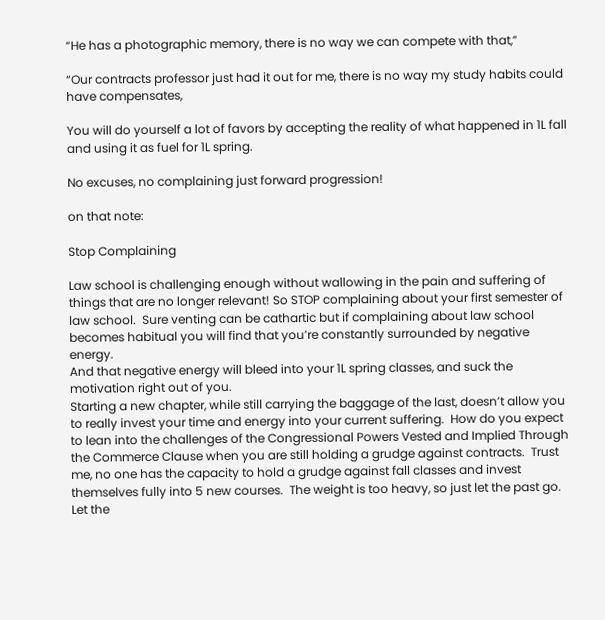“He has a photographic memory, there is no way we can compete with that,”

“Our contracts professor just had it out for me, there is no way my study habits could have compensates,

You will do yourself a lot of favors by accepting the reality of what happened in 1L fall and using it as fuel for 1L spring.

No excuses, no complaining just forward progression!

on that note:

Stop Complaining

Law school is challenging enough without wallowing in the pain and suffering of things that are no longer relevant! So STOP complaining about your first semester of law school.  Sure venting can be cathartic but if complaining about law school becomes habitual you will find that you’re constantly surrounded by negative energy.
And that negative energy will bleed into your 1L spring classes, and suck the motivation right out of you.
Starting a new chapter, while still carrying the baggage of the last, doesn’t allow you to really invest your time and energy into your current suffering.  How do you expect to lean into the challenges of the Congressional Powers Vested and Implied Through the Commerce Clause when you are still holding a grudge against contracts.  Trust me, no one has the capacity to hold a grudge against fall classes and invest themselves fully into 5 new courses.  The weight is too heavy, so just let the past go.  Let the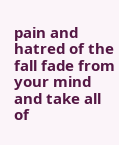pain and hatred of the fall fade from your mind and take all of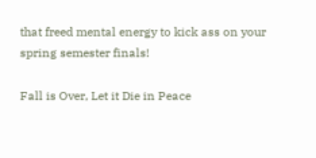that freed mental energy to kick ass on your spring semester finals!

Fall is Over, Let it Die in Peace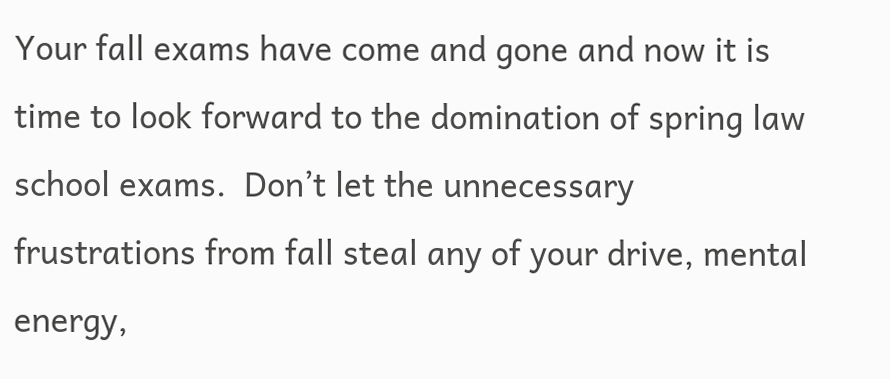Your fall exams have come and gone and now it is time to look forward to the domination of spring law school exams.  Don’t let the unnecessary frustrations from fall steal any of your drive, mental energy,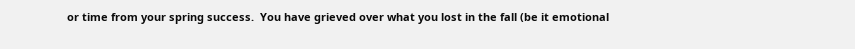or time from your spring success.  You have grieved over what you lost in the fall (be it emotional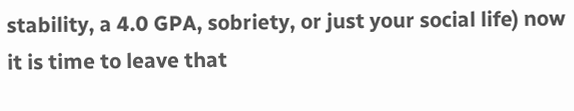stability, a 4.0 GPA, sobriety, or just your social life) now it is time to leave that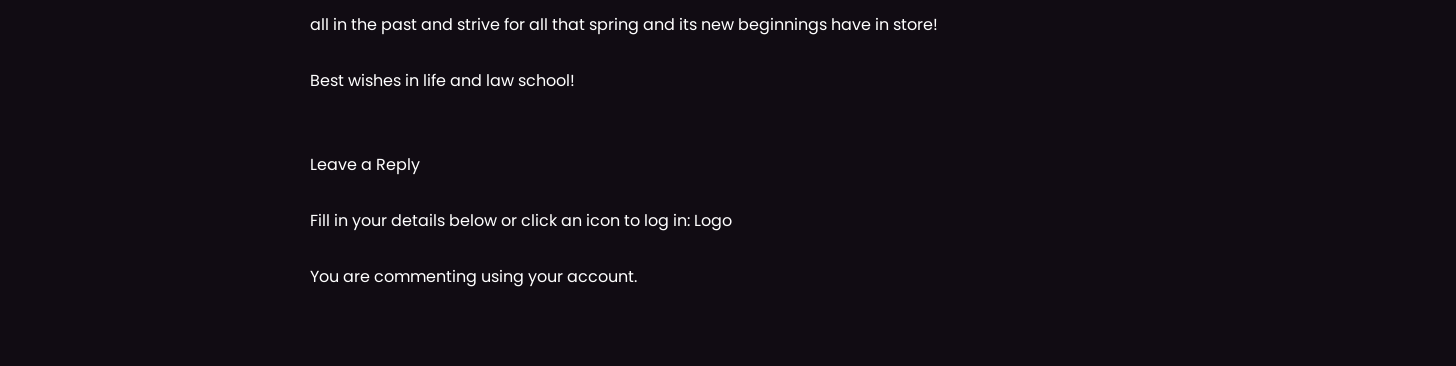all in the past and strive for all that spring and its new beginnings have in store!

Best wishes in life and law school!


Leave a Reply

Fill in your details below or click an icon to log in: Logo

You are commenting using your account.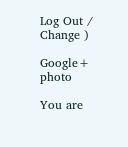Log Out /  Change )

Google+ photo

You are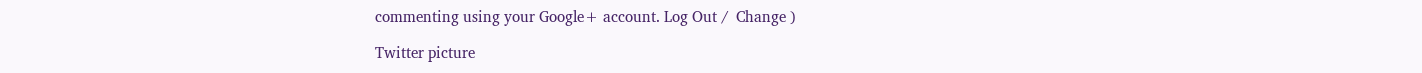commenting using your Google+ account. Log Out /  Change )

Twitter picture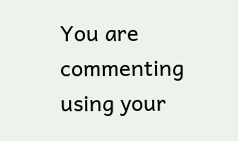You are commenting using your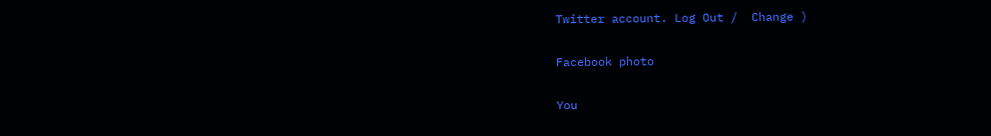Twitter account. Log Out /  Change )

Facebook photo

You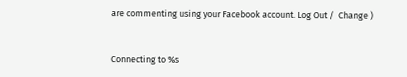are commenting using your Facebook account. Log Out /  Change )


Connecting to %s